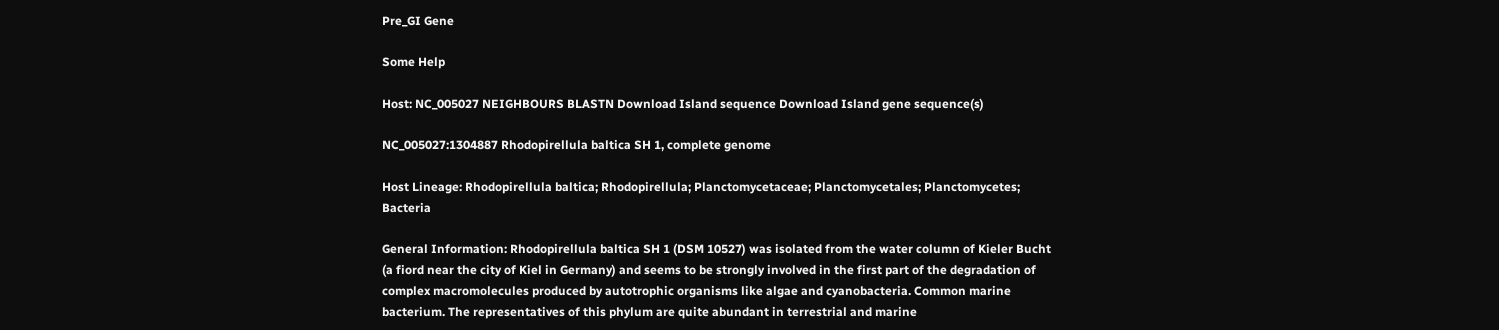Pre_GI Gene

Some Help

Host: NC_005027 NEIGHBOURS BLASTN Download Island sequence Download Island gene sequence(s)

NC_005027:1304887 Rhodopirellula baltica SH 1, complete genome

Host Lineage: Rhodopirellula baltica; Rhodopirellula; Planctomycetaceae; Planctomycetales; Planctomycetes; Bacteria

General Information: Rhodopirellula baltica SH 1 (DSM 10527) was isolated from the water column of Kieler Bucht (a fiord near the city of Kiel in Germany) and seems to be strongly involved in the first part of the degradation of complex macromolecules produced by autotrophic organisms like algae and cyanobacteria. Common marine bacterium. The representatives of this phylum are quite abundant in terrestrial and marine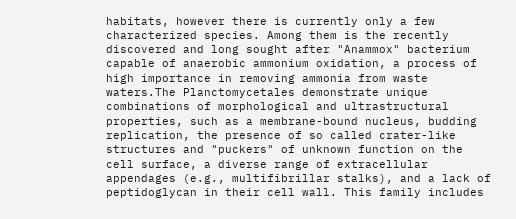habitats, however there is currently only a few characterized species. Among them is the recently discovered and long sought after "Anammox" bacterium capable of anaerobic ammonium oxidation, a process of high importance in removing ammonia from waste waters.The Planctomycetales demonstrate unique combinations of morphological and ultrastructural properties, such as a membrane-bound nucleus, budding replication, the presence of so called crater-like structures and "puckers" of unknown function on the cell surface, a diverse range of extracellular appendages (e.g., multifibrillar stalks), and a lack of peptidoglycan in their cell wall. This family includes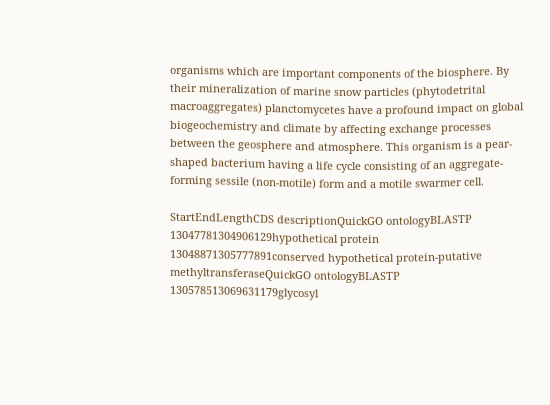organisms which are important components of the biosphere. By their mineralization of marine snow particles (phytodetrital macroaggregates) planctomycetes have a profound impact on global biogeochemistry and climate by affecting exchange processes between the geosphere and atmosphere. This organism is a pear-shaped bacterium having a life cycle consisting of an aggregate-forming sessile (non-motile) form and a motile swarmer cell.

StartEndLengthCDS descriptionQuickGO ontologyBLASTP
13047781304906129hypothetical protein
13048871305777891conserved hypothetical protein-putative methyltransferaseQuickGO ontologyBLASTP
130578513069631179glycosyl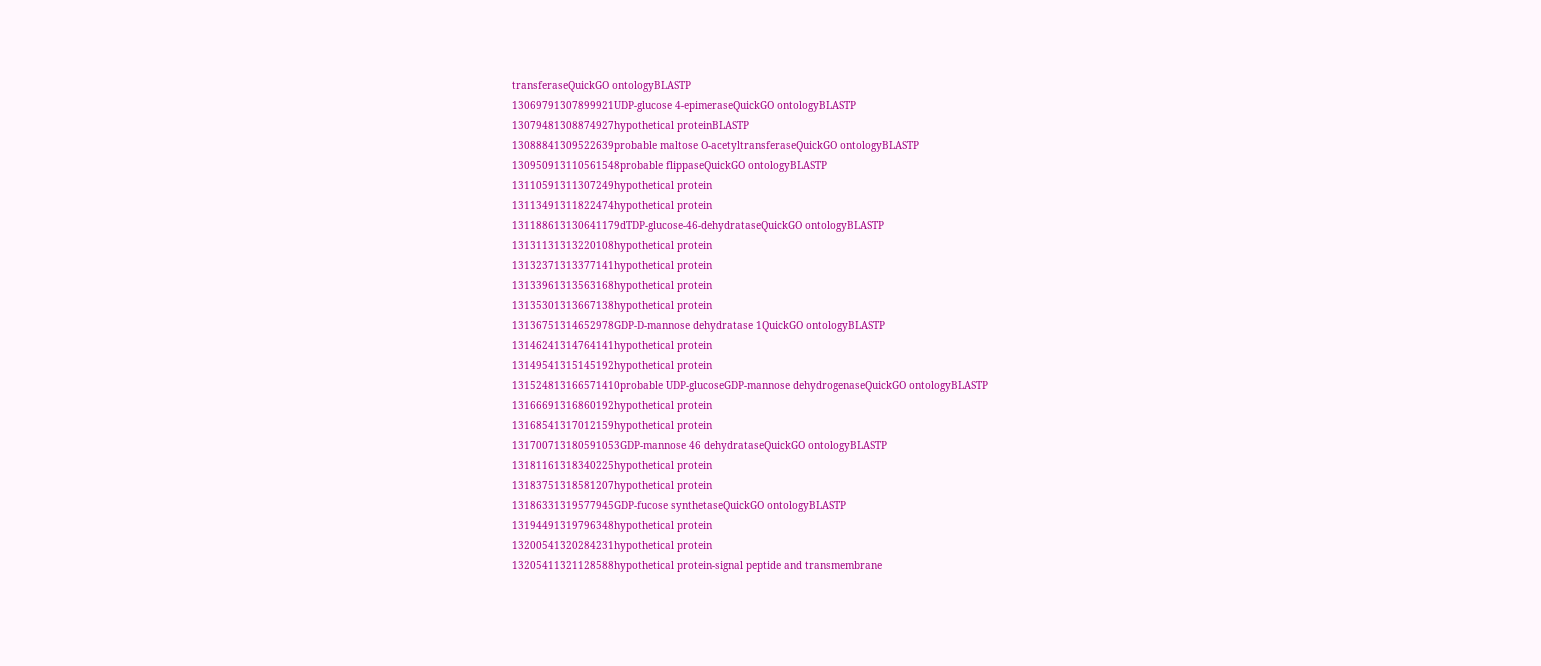transferaseQuickGO ontologyBLASTP
13069791307899921UDP-glucose 4-epimeraseQuickGO ontologyBLASTP
13079481308874927hypothetical proteinBLASTP
13088841309522639probable maltose O-acetyltransferaseQuickGO ontologyBLASTP
130950913110561548probable flippaseQuickGO ontologyBLASTP
13110591311307249hypothetical protein
13113491311822474hypothetical protein
131188613130641179dTDP-glucose-46-dehydrataseQuickGO ontologyBLASTP
13131131313220108hypothetical protein
13132371313377141hypothetical protein
13133961313563168hypothetical protein
13135301313667138hypothetical protein
13136751314652978GDP-D-mannose dehydratase 1QuickGO ontologyBLASTP
13146241314764141hypothetical protein
13149541315145192hypothetical protein
131524813166571410probable UDP-glucoseGDP-mannose dehydrogenaseQuickGO ontologyBLASTP
13166691316860192hypothetical protein
13168541317012159hypothetical protein
131700713180591053GDP-mannose 46 dehydrataseQuickGO ontologyBLASTP
13181161318340225hypothetical protein
13183751318581207hypothetical protein
13186331319577945GDP-fucose synthetaseQuickGO ontologyBLASTP
13194491319796348hypothetical protein
13200541320284231hypothetical protein
13205411321128588hypothetical protein-signal peptide and transmembrane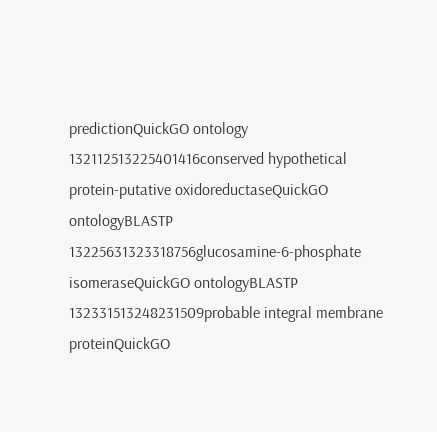predictionQuickGO ontology
132112513225401416conserved hypothetical protein-putative oxidoreductaseQuickGO ontologyBLASTP
13225631323318756glucosamine-6-phosphate isomeraseQuickGO ontologyBLASTP
132331513248231509probable integral membrane proteinQuickGO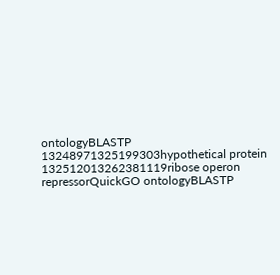ontologyBLASTP
13248971325199303hypothetical protein
132512013262381119ribose operon repressorQuickGO ontologyBLASTP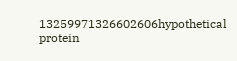13259971326602606hypothetical protein